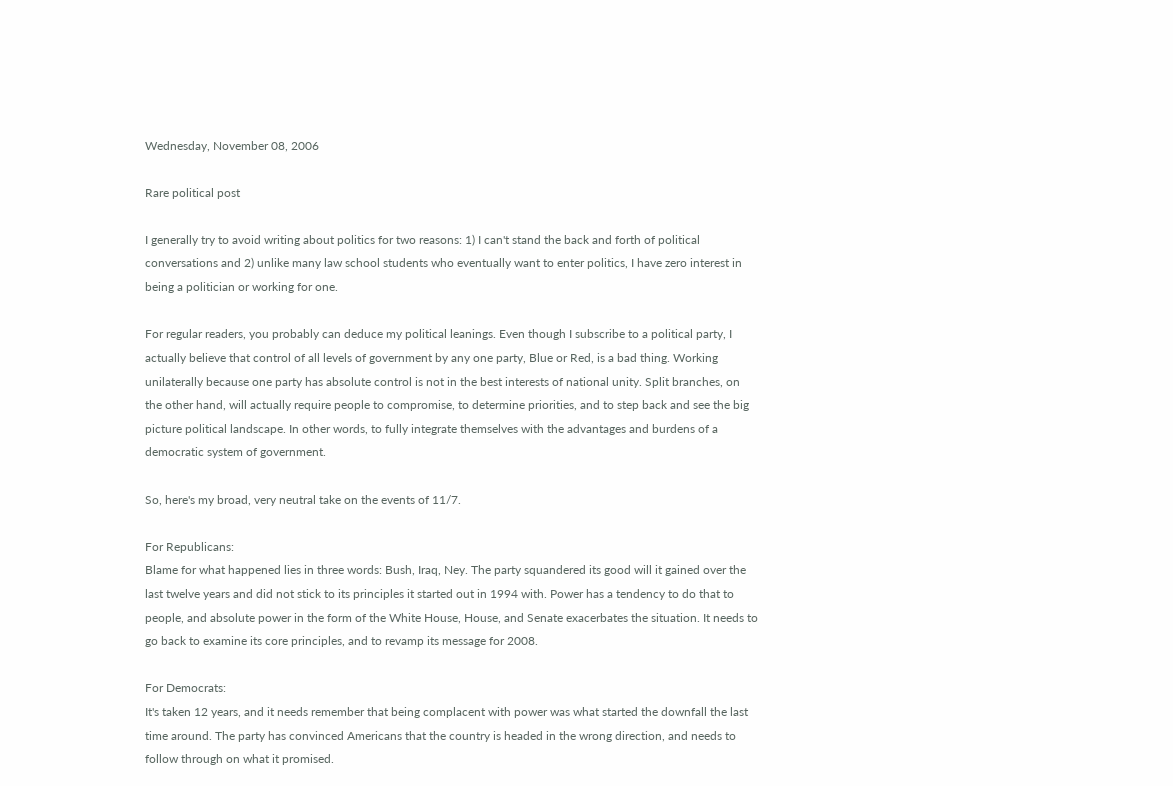Wednesday, November 08, 2006

Rare political post

I generally try to avoid writing about politics for two reasons: 1) I can't stand the back and forth of political conversations and 2) unlike many law school students who eventually want to enter politics, I have zero interest in being a politician or working for one.

For regular readers, you probably can deduce my political leanings. Even though I subscribe to a political party, I actually believe that control of all levels of government by any one party, Blue or Red, is a bad thing. Working unilaterally because one party has absolute control is not in the best interests of national unity. Split branches, on the other hand, will actually require people to compromise, to determine priorities, and to step back and see the big picture political landscape. In other words, to fully integrate themselves with the advantages and burdens of a democratic system of government.

So, here's my broad, very neutral take on the events of 11/7.

For Republicans:
Blame for what happened lies in three words: Bush, Iraq, Ney. The party squandered its good will it gained over the last twelve years and did not stick to its principles it started out in 1994 with. Power has a tendency to do that to people, and absolute power in the form of the White House, House, and Senate exacerbates the situation. It needs to go back to examine its core principles, and to revamp its message for 2008.

For Democrats:
It's taken 12 years, and it needs remember that being complacent with power was what started the downfall the last time around. The party has convinced Americans that the country is headed in the wrong direction, and needs to follow through on what it promised.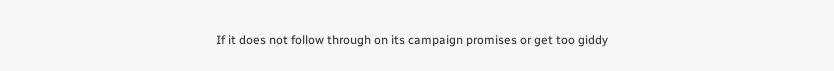If it does not follow through on its campaign promises or get too giddy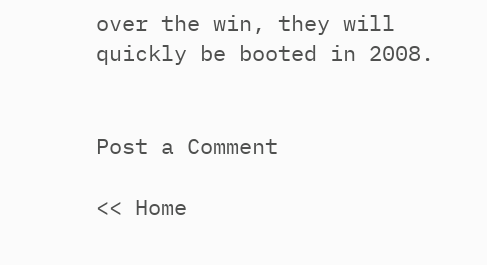over the win, they will quickly be booted in 2008.


Post a Comment

<< Home